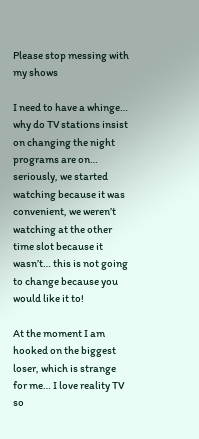Please stop messing with my shows

I need to have a whinge… why do TV stations insist on changing the night programs are on… seriously, we started watching because it was convenient, we weren’t watching at the other time slot because it wasn’t… this is not going to change because you would like it to!

At the moment I am hooked on the biggest loser, which is strange for me… I love reality TV so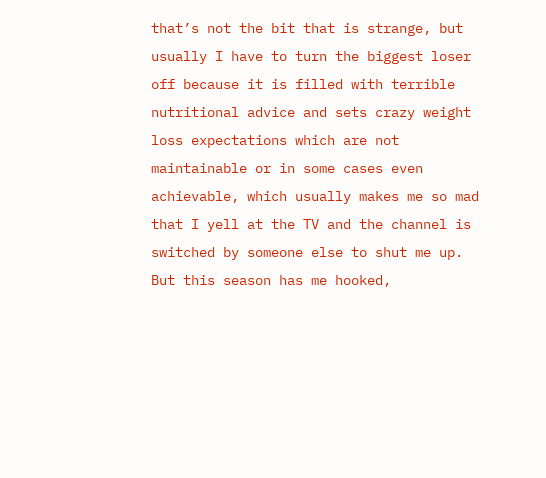that’s not the bit that is strange, but usually I have to turn the biggest loser off because it is filled with terrible nutritional advice and sets crazy weight loss expectations which are not maintainable or in some cases even achievable, which usually makes me so mad that I yell at the TV and the channel is switched by someone else to shut me up.  But this season has me hooked,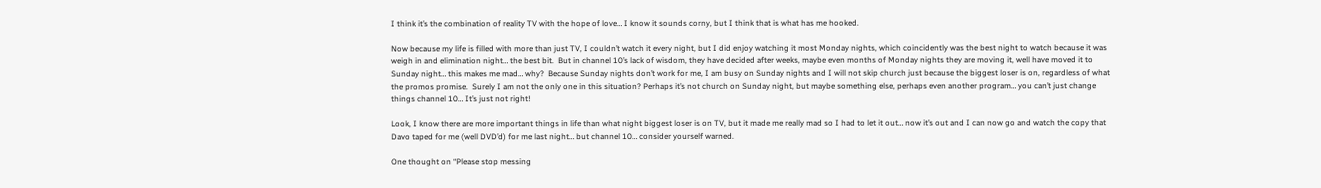I think it’s the combination of reality TV with the hope of love… I know it sounds corny, but I think that is what has me hooked.

Now because my life is filled with more than just TV, I couldn’t watch it every night, but I did enjoy watching it most Monday nights, which coincidently was the best night to watch because it was weigh in and elimination night… the best bit.  But in channel 10’s lack of wisdom, they have decided after weeks, maybe even months of Monday nights they are moving it, well have moved it to Sunday night… this makes me mad… why?  Because Sunday nights don’t work for me, I am busy on Sunday nights and I will not skip church just because the biggest loser is on, regardless of what the promos promise.  Surely I am not the only one in this situation? Perhaps it’s not church on Sunday night, but maybe something else, perhaps even another program… you can’t just change things channel 10… It’s just not right!

Look, I know there are more important things in life than what night biggest loser is on TV, but it made me really mad so I had to let it out… now it’s out and I can now go and watch the copy that Davo taped for me (well DVD’d) for me last night… but channel 10… consider yourself warned.

One thought on “Please stop messing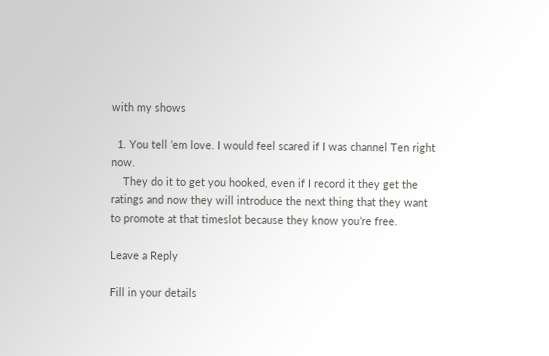with my shows

  1. You tell ’em love. I would feel scared if I was channel Ten right now.
    They do it to get you hooked, even if I record it they get the ratings and now they will introduce the next thing that they want to promote at that timeslot because they know you’re free.

Leave a Reply

Fill in your details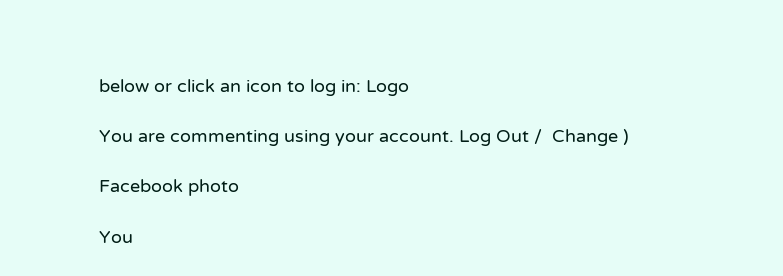below or click an icon to log in: Logo

You are commenting using your account. Log Out /  Change )

Facebook photo

You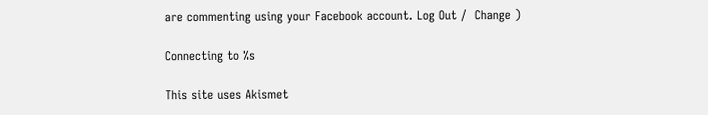are commenting using your Facebook account. Log Out /  Change )

Connecting to %s

This site uses Akismet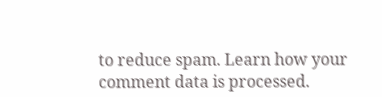to reduce spam. Learn how your comment data is processed.